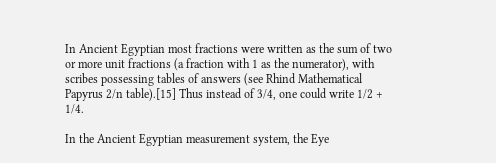In Ancient Egyptian most fractions were written as the sum of two or more unit fractions (a fraction with 1 as the numerator), with scribes possessing tables of answers (see Rhind Mathematical Papyrus 2/n table).[15] Thus instead of 3/4, one could write 1/2 + 1/4.

In the Ancient Egyptian measurement system, the Eye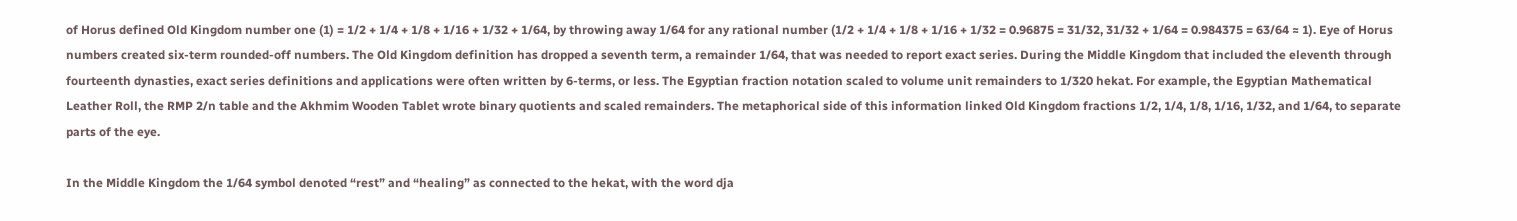of Horus defined Old Kingdom number one (1) = 1/2 + 1/4 + 1/8 + 1/16 + 1/32 + 1/64, by throwing away 1/64 for any rational number (1/2 + 1/4 + 1/8 + 1/16 + 1/32 = 0.96875 = 31/32, 31/32 + 1/64 = 0.984375 = 63/64 ≈ 1). Eye of Horus numbers created six-term rounded-off numbers. The Old Kingdom definition has dropped a seventh term, a remainder 1/64, that was needed to report exact series. During the Middle Kingdom that included the eleventh through fourteenth dynasties, exact series definitions and applications were often written by 6-terms, or less. The Egyptian fraction notation scaled to volume unit remainders to 1/320 hekat. For example, the Egyptian Mathematical Leather Roll, the RMP 2/n table and the Akhmim Wooden Tablet wrote binary quotients and scaled remainders. The metaphorical side of this information linked Old Kingdom fractions 1/2, 1/4, 1/8, 1/16, 1/32, and 1/64, to separate parts of the eye.

In the Middle Kingdom the 1/64 symbol denoted “rest” and “healing” as connected to the hekat, with the word dja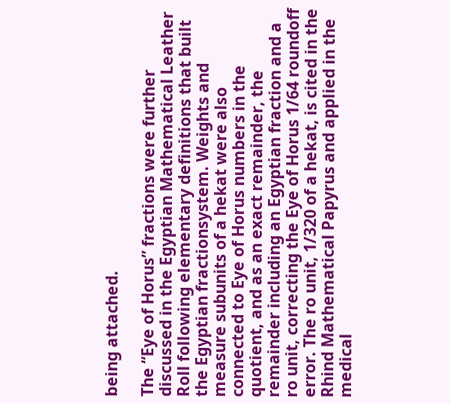being attached.

The “Eye of Horus” fractions were further discussed in the Egyptian Mathematical Leather Roll following elementary definitions that built the Egyptian fractionsystem. Weights and measure subunits of a hekat were also connected to Eye of Horus numbers in the quotient, and as an exact remainder, the remainder including an Egyptian fraction and a ro unit, correcting the Eye of Horus 1/64 roundoff error. The ro unit, 1/320 of a hekat, is cited in the Rhind Mathematical Papyrus and applied in the medical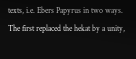texts, i.e. Ebers Papyrus in two ways. The first replaced the hekat by a unity,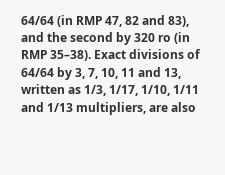64/64 (in RMP 47, 82 and 83), and the second by 320 ro (in RMP 35–38). Exact divisions of 64/64 by 3, 7, 10, 11 and 13, written as 1/3, 1/17, 1/10, 1/11 and 1/13 multipliers, are also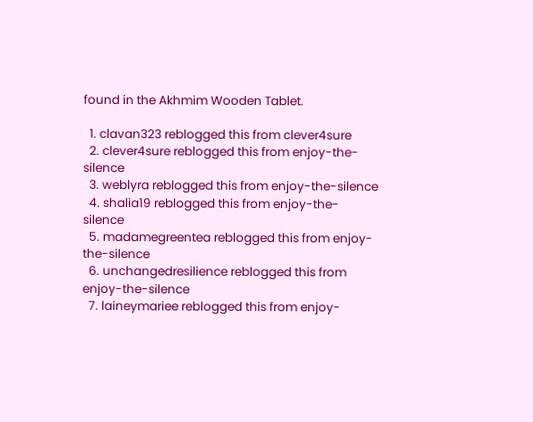found in the Akhmim Wooden Tablet.

  1. clavan323 reblogged this from clever4sure
  2. clever4sure reblogged this from enjoy-the-silence
  3. weblyra reblogged this from enjoy-the-silence
  4. shalia19 reblogged this from enjoy-the-silence
  5. madamegreentea reblogged this from enjoy-the-silence
  6. unchangedresilience reblogged this from enjoy-the-silence
  7. laineymariee reblogged this from enjoy-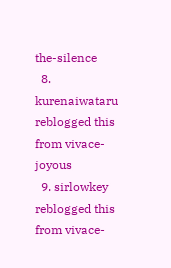the-silence
  8. kurenaiwataru reblogged this from vivace-joyous
  9. sirlowkey reblogged this from vivace-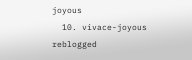joyous
  10. vivace-joyous reblogged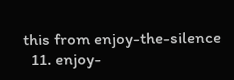this from enjoy-the-silence
  11. enjoy-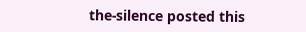the-silence posted this